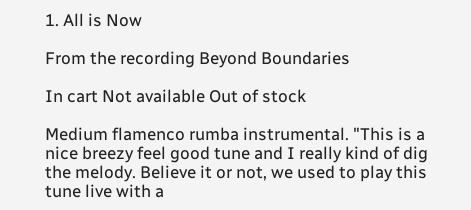1. All is Now

From the recording Beyond Boundaries

In cart Not available Out of stock

Medium flamenco rumba instrumental. "This is a nice breezy feel good tune and I really kind of dig the melody. Believe it or not, we used to play this tune live with a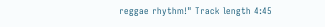reggae rhythm!" Track length 4:45